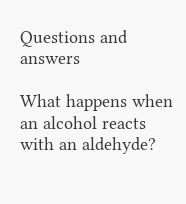Questions and answers

What happens when an alcohol reacts with an aldehyde?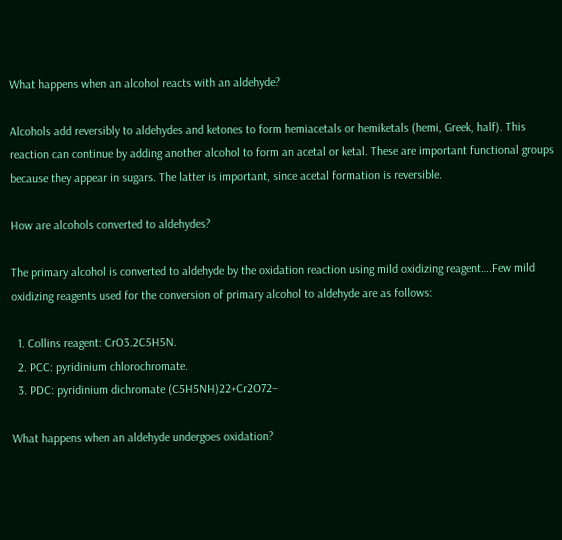What happens when an alcohol reacts with an aldehyde?

Alcohols add reversibly to aldehydes and ketones to form hemiacetals or hemiketals (hemi, Greek, half). This reaction can continue by adding another alcohol to form an acetal or ketal. These are important functional groups because they appear in sugars. The latter is important, since acetal formation is reversible.

How are alcohols converted to aldehydes?

The primary alcohol is converted to aldehyde by the oxidation reaction using mild oxidizing reagent….Few mild oxidizing reagents used for the conversion of primary alcohol to aldehyde are as follows:

  1. Collins reagent: CrO3.2C5H5N.
  2. PCC: pyridinium chlorochromate.
  3. PDC: pyridinium dichromate (C5H5NH)22+Cr2O72−

What happens when an aldehyde undergoes oxidation?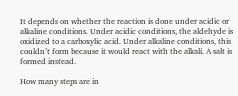It depends on whether the reaction is done under acidic or alkaline conditions. Under acidic conditions, the aldehyde is oxidized to a carboxylic acid. Under alkaline conditions, this couldn’t form because it would react with the alkali. A salt is formed instead.

How many steps are in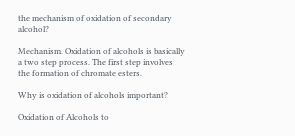the mechanism of oxidation of secondary alcohol?

Mechanism. Oxidation of alcohols is basically a two step process. The first step involves the formation of chromate esters.

Why is oxidation of alcohols important?

Oxidation of Alcohols to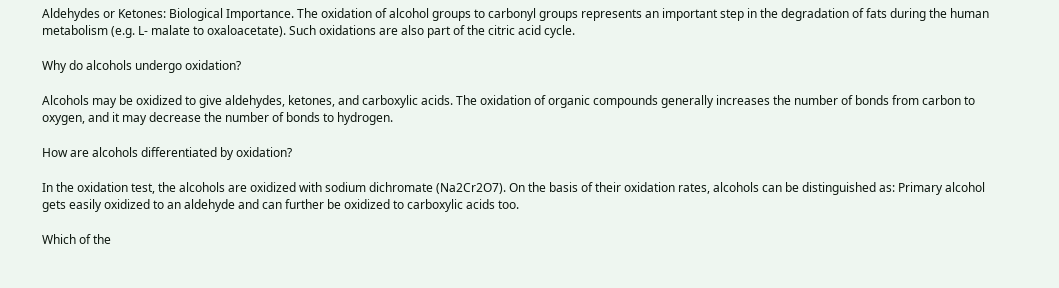Aldehydes or Ketones: Biological Importance. The oxidation of alcohol groups to carbonyl groups represents an important step in the degradation of fats during the human metabolism (e.g. L- malate to oxaloacetate). Such oxidations are also part of the citric acid cycle.

Why do alcohols undergo oxidation?

Alcohols may be oxidized to give aldehydes, ketones, and carboxylic acids. The oxidation of organic compounds generally increases the number of bonds from carbon to oxygen, and it may decrease the number of bonds to hydrogen.

How are alcohols differentiated by oxidation?

In the oxidation test, the alcohols are oxidized with sodium dichromate (Na2Cr2O7). On the basis of their oxidation rates, alcohols can be distinguished as: Primary alcohol gets easily oxidized to an aldehyde and can further be oxidized to carboxylic acids too.

Which of the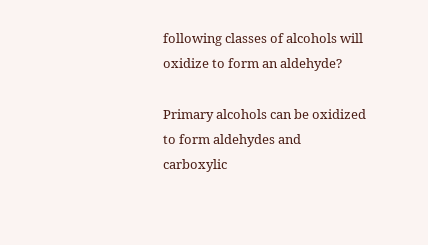following classes of alcohols will oxidize to form an aldehyde?

Primary alcohols can be oxidized to form aldehydes and carboxylic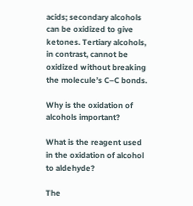acids; secondary alcohols can be oxidized to give ketones. Tertiary alcohols, in contrast, cannot be oxidized without breaking the molecule’s C–C bonds.

Why is the oxidation of alcohols important?

What is the reagent used in the oxidation of alcohol to aldehyde?

The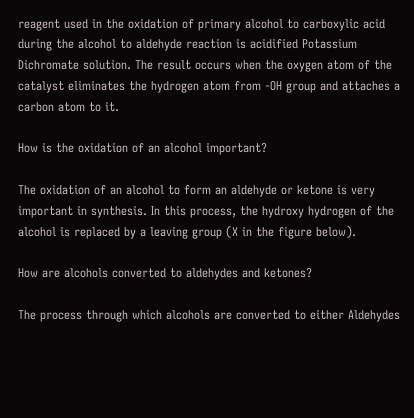reagent used in the oxidation of primary alcohol to carboxylic acid during the alcohol to aldehyde reaction is acidified Potassium Dichromate solution. The result occurs when the oxygen atom of the catalyst eliminates the hydrogen atom from -OH group and attaches a carbon atom to it.

How is the oxidation of an alcohol important?

The oxidation of an alcohol to form an aldehyde or ketone is very important in synthesis. In this process, the hydroxy hydrogen of the alcohol is replaced by a leaving group (X in the figure below).

How are alcohols converted to aldehydes and ketones?

The process through which alcohols are converted to either Aldehydes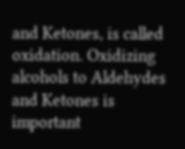and Ketones, is called oxidation. Oxidizing alcohols to Aldehydes and Ketones is important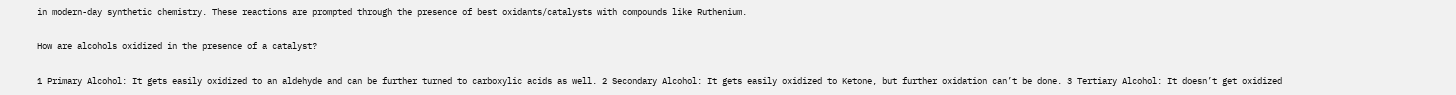in modern-day synthetic chemistry. These reactions are prompted through the presence of best oxidants/catalysts with compounds like Ruthenium.

How are alcohols oxidized in the presence of a catalyst?

1 Primary Alcohol: It gets easily oxidized to an aldehyde and can be further turned to carboxylic acids as well. 2 Secondary Alcohol: It gets easily oxidized to Ketone, but further oxidation can’t be done. 3 Tertiary Alcohol: It doesn’t get oxidized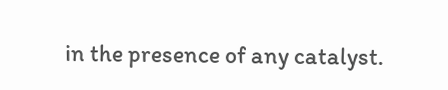in the presence of any catalyst.